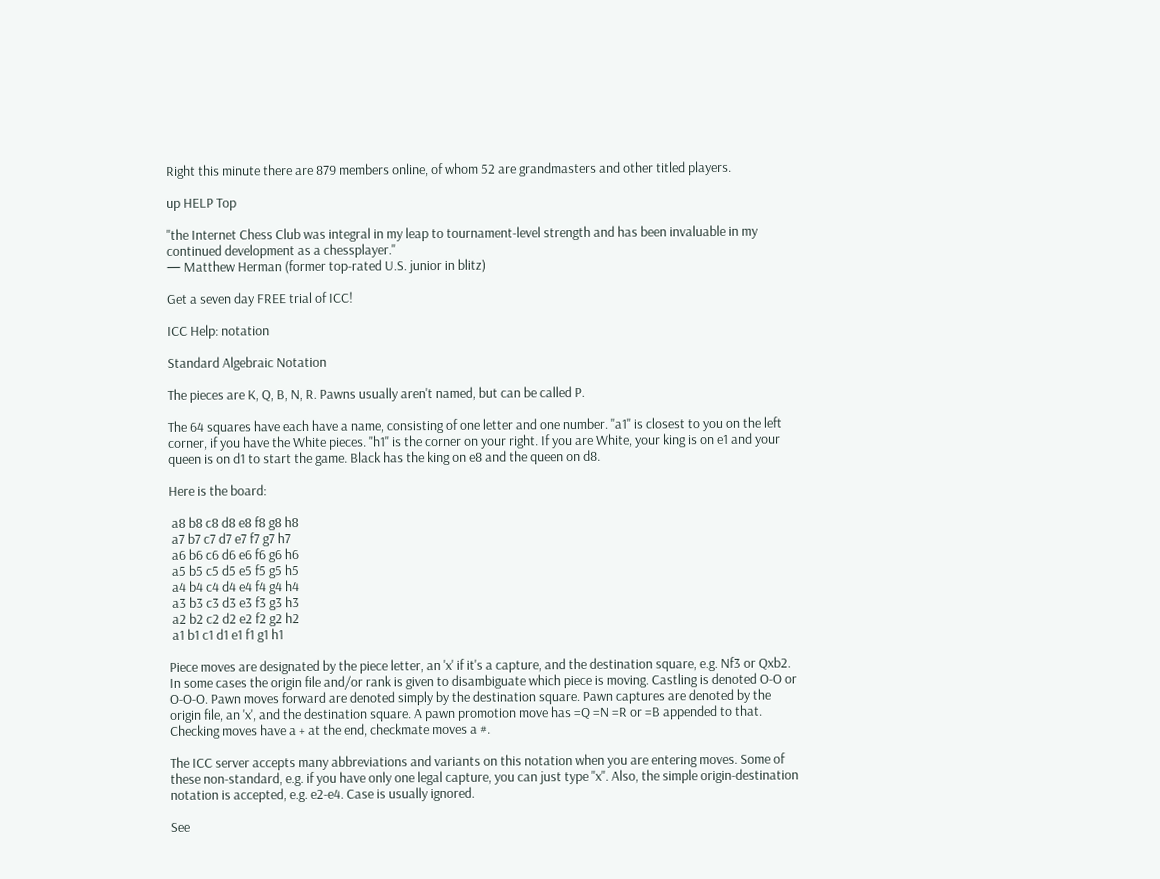Right this minute there are 879 members online, of whom 52 are grandmasters and other titled players.

up HELP Top

"the Internet Chess Club was integral in my leap to tournament-level strength and has been invaluable in my continued development as a chessplayer."
— Matthew Herman (former top-rated U.S. junior in blitz)

Get a seven day FREE trial of ICC!

ICC Help: notation

Standard Algebraic Notation

The pieces are K, Q, B, N, R. Pawns usually aren't named, but can be called P.

The 64 squares have each have a name, consisting of one letter and one number. "a1" is closest to you on the left corner, if you have the White pieces. "h1" is the corner on your right. If you are White, your king is on e1 and your queen is on d1 to start the game. Black has the king on e8 and the queen on d8.

Here is the board:

 a8 b8 c8 d8 e8 f8 g8 h8
 a7 b7 c7 d7 e7 f7 g7 h7
 a6 b6 c6 d6 e6 f6 g6 h6
 a5 b5 c5 d5 e5 f5 g5 h5
 a4 b4 c4 d4 e4 f4 g4 h4
 a3 b3 c3 d3 e3 f3 g3 h3
 a2 b2 c2 d2 e2 f2 g2 h2
 a1 b1 c1 d1 e1 f1 g1 h1

Piece moves are designated by the piece letter, an 'x' if it's a capture, and the destination square, e.g. Nf3 or Qxb2. In some cases the origin file and/or rank is given to disambiguate which piece is moving. Castling is denoted O-O or O-O-O. Pawn moves forward are denoted simply by the destination square. Pawn captures are denoted by the origin file, an 'x', and the destination square. A pawn promotion move has =Q =N =R or =B appended to that. Checking moves have a + at the end, checkmate moves a #.

The ICC server accepts many abbreviations and variants on this notation when you are entering moves. Some of these non-standard, e.g. if you have only one legal capture, you can just type "x". Also, the simple origin-destination notation is accepted, e.g. e2-e4. Case is usually ignored.

See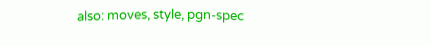also: moves, style, pgn-spec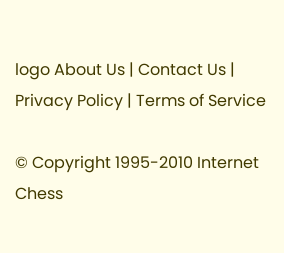logo About Us | Contact Us | Privacy Policy | Terms of Service

© Copyright 1995-2010 Internet Chess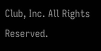Club, Inc. All Rights Reserved.